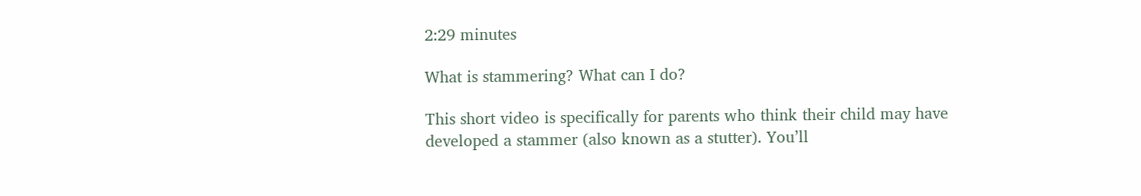2:29 minutes

What is stammering? What can I do?

This short video is specifically for parents who think their child may have developed a stammer (also known as a stutter). You’ll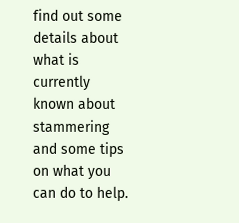find out some details about what is currently known about stammering and some tips on what you can do to help.